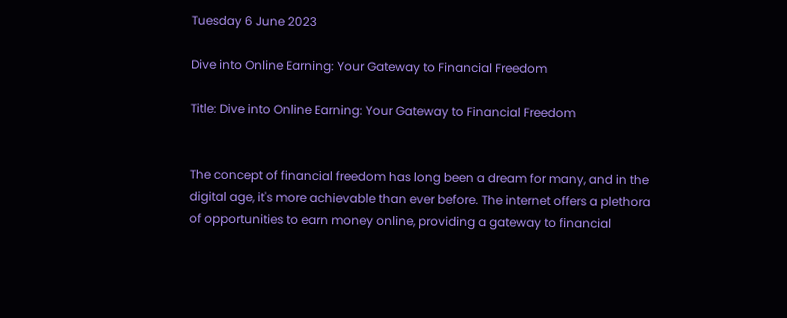Tuesday 6 June 2023

Dive into Online Earning: Your Gateway to Financial Freedom

Title: Dive into Online Earning: Your Gateway to Financial Freedom


The concept of financial freedom has long been a dream for many, and in the digital age, it's more achievable than ever before. The internet offers a plethora of opportunities to earn money online, providing a gateway to financial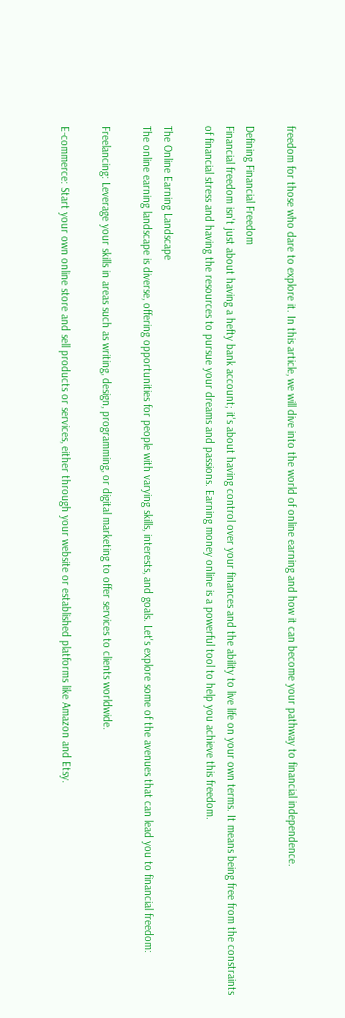freedom for those who dare to explore it. In this article, we will dive into the world of online earning and how it can become your pathway to financial independence.

Defining Financial Freedom
Financial freedom isn't just about having a hefty bank account; it's about having control over your finances and the ability to live life on your own terms. It means being free from the constraints of financial stress and having the resources to pursue your dreams and passions. Earning money online is a powerful tool to help you achieve this freedom.

The Online Earning Landscape
The online earning landscape is diverse, offering opportunities for people with varying skills, interests, and goals. Let's explore some of the avenues that can lead you to financial freedom:

Freelancing: Leverage your skills in areas such as writing, design, programming, or digital marketing to offer services to clients worldwide.

E-commerce: Start your own online store and sell products or services, either through your website or established platforms like Amazon and Etsy.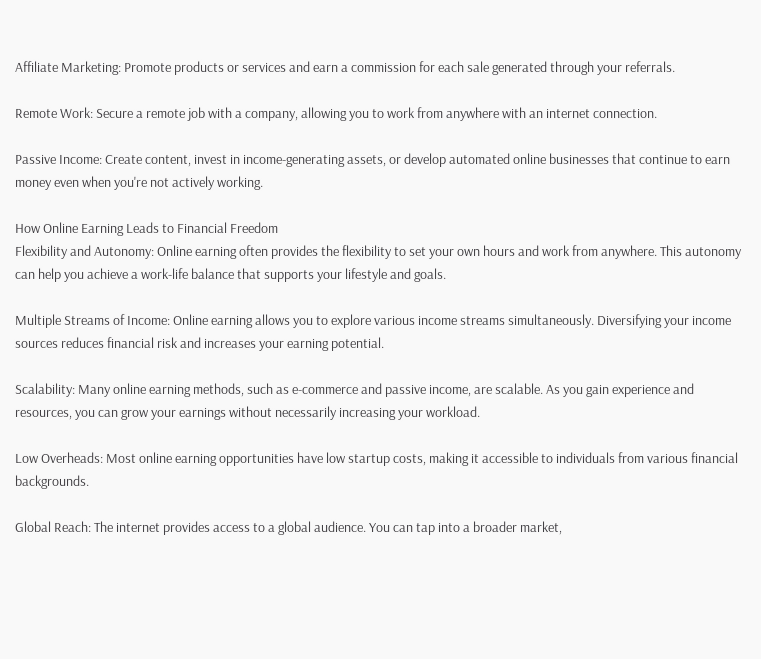Affiliate Marketing: Promote products or services and earn a commission for each sale generated through your referrals.

Remote Work: Secure a remote job with a company, allowing you to work from anywhere with an internet connection.

Passive Income: Create content, invest in income-generating assets, or develop automated online businesses that continue to earn money even when you're not actively working.

How Online Earning Leads to Financial Freedom
Flexibility and Autonomy: Online earning often provides the flexibility to set your own hours and work from anywhere. This autonomy can help you achieve a work-life balance that supports your lifestyle and goals.

Multiple Streams of Income: Online earning allows you to explore various income streams simultaneously. Diversifying your income sources reduces financial risk and increases your earning potential.

Scalability: Many online earning methods, such as e-commerce and passive income, are scalable. As you gain experience and resources, you can grow your earnings without necessarily increasing your workload.

Low Overheads: Most online earning opportunities have low startup costs, making it accessible to individuals from various financial backgrounds.

Global Reach: The internet provides access to a global audience. You can tap into a broader market,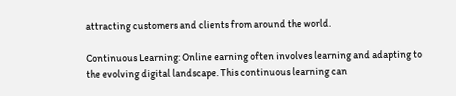attracting customers and clients from around the world.

Continuous Learning: Online earning often involves learning and adapting to the evolving digital landscape. This continuous learning can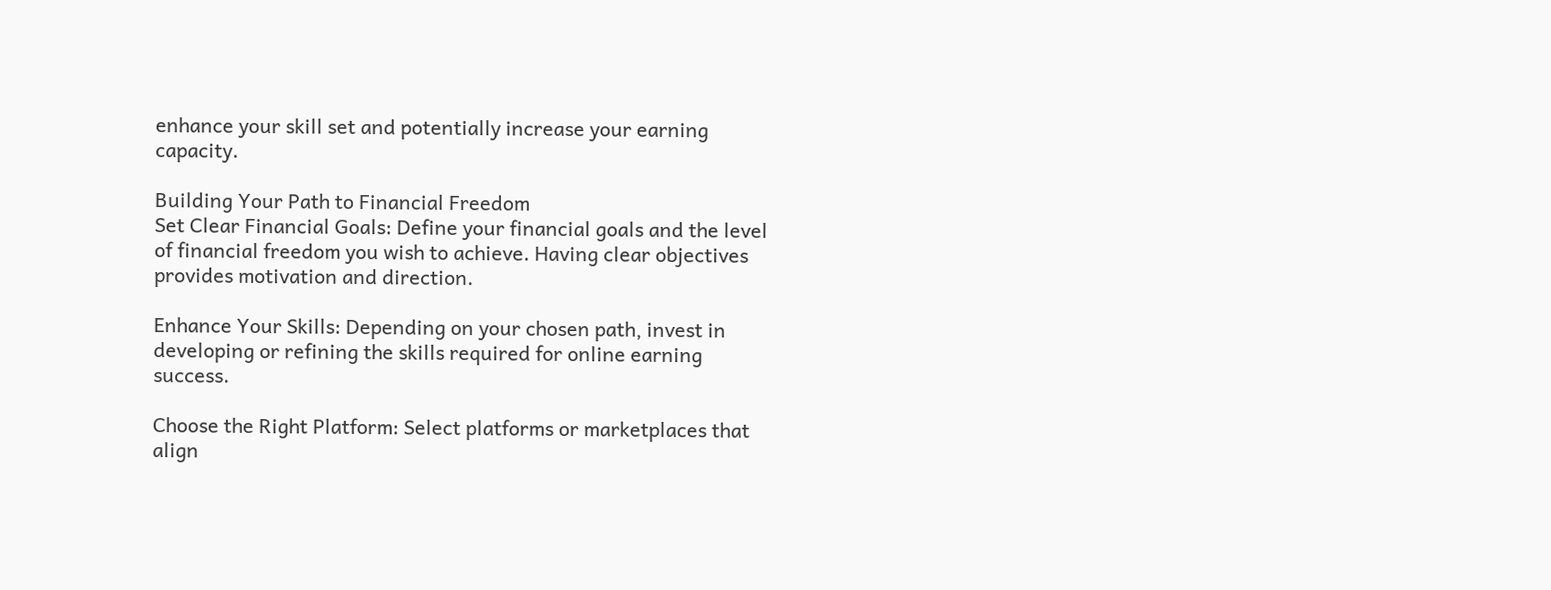enhance your skill set and potentially increase your earning capacity.

Building Your Path to Financial Freedom
Set Clear Financial Goals: Define your financial goals and the level of financial freedom you wish to achieve. Having clear objectives provides motivation and direction.

Enhance Your Skills: Depending on your chosen path, invest in developing or refining the skills required for online earning success.

Choose the Right Platform: Select platforms or marketplaces that align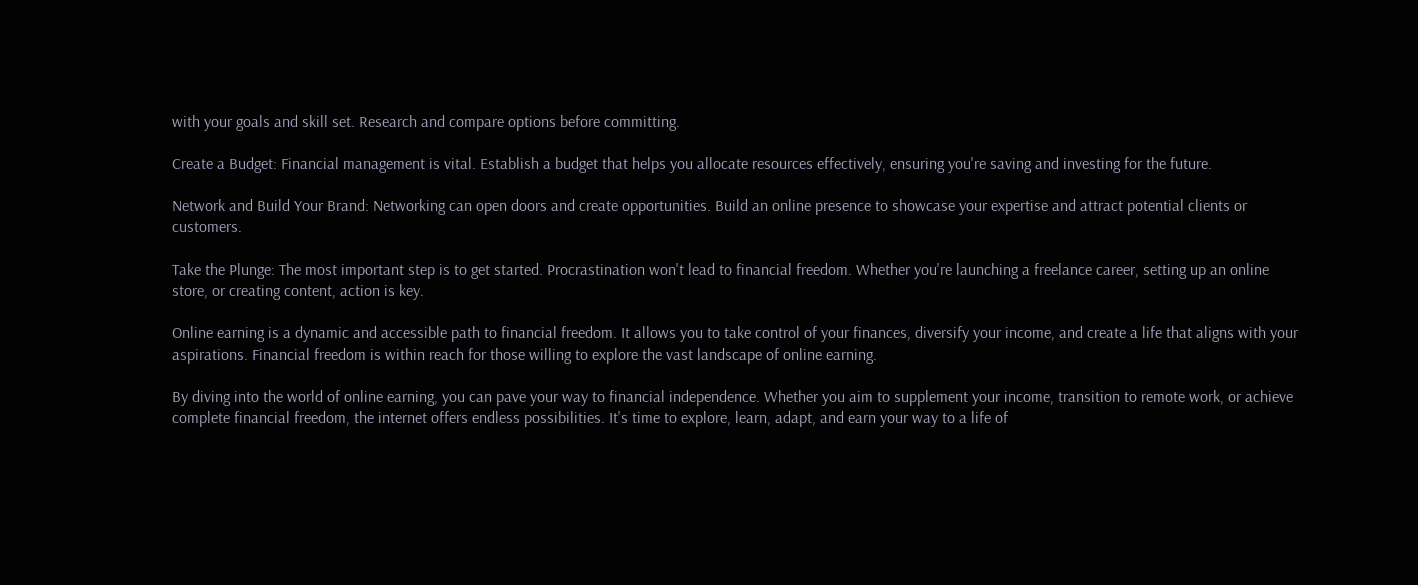with your goals and skill set. Research and compare options before committing.

Create a Budget: Financial management is vital. Establish a budget that helps you allocate resources effectively, ensuring you're saving and investing for the future.

Network and Build Your Brand: Networking can open doors and create opportunities. Build an online presence to showcase your expertise and attract potential clients or customers.

Take the Plunge: The most important step is to get started. Procrastination won't lead to financial freedom. Whether you're launching a freelance career, setting up an online store, or creating content, action is key.

Online earning is a dynamic and accessible path to financial freedom. It allows you to take control of your finances, diversify your income, and create a life that aligns with your aspirations. Financial freedom is within reach for those willing to explore the vast landscape of online earning.

By diving into the world of online earning, you can pave your way to financial independence. Whether you aim to supplement your income, transition to remote work, or achieve complete financial freedom, the internet offers endless possibilities. It's time to explore, learn, adapt, and earn your way to a life of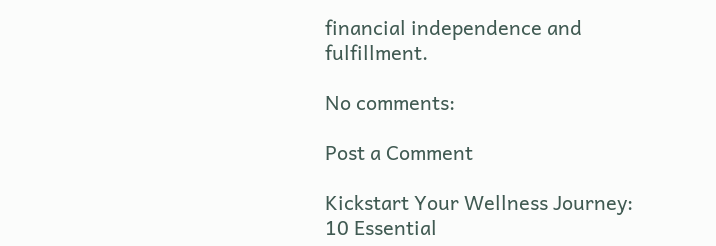financial independence and fulfillment.

No comments:

Post a Comment

Kickstart Your Wellness Journey: 10 Essential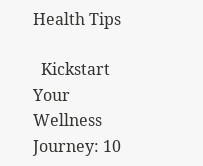Health Tips

  Kickstart Your Wellness Journey: 10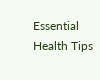Essential Health Tips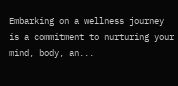Embarking on a wellness journey is a commitment to nurturing your mind, body, an...